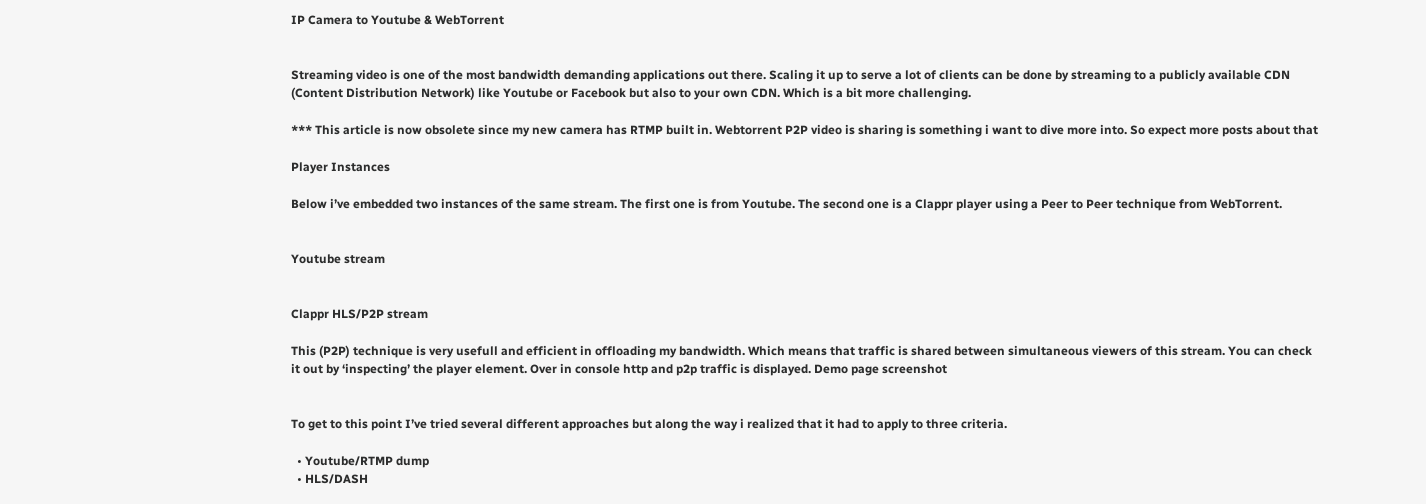IP Camera to Youtube & WebTorrent


Streaming video is one of the most bandwidth demanding applications out there. Scaling it up to serve a lot of clients can be done by streaming to a publicly available CDN (Content Distribution Network) like Youtube or Facebook but also to your own CDN. Which is a bit more challenging.

*** This article is now obsolete since my new camera has RTMP built in. Webtorrent P2P video is sharing is something i want to dive more into. So expect more posts about that

Player Instances

Below i’ve embedded two instances of the same stream. The first one is from Youtube. The second one is a Clappr player using a Peer to Peer technique from WebTorrent.


Youtube stream


Clappr HLS/P2P stream

This (P2P) technique is very usefull and efficient in offloading my bandwidth. Which means that traffic is shared between simultaneous viewers of this stream. You can check it out by ‘inspecting’ the player element. Over in console http and p2p traffic is displayed. Demo page screenshot


To get to this point I’ve tried several different approaches but along the way i realized that it had to apply to three criteria.

  • Youtube/RTMP dump
  • HLS/DASH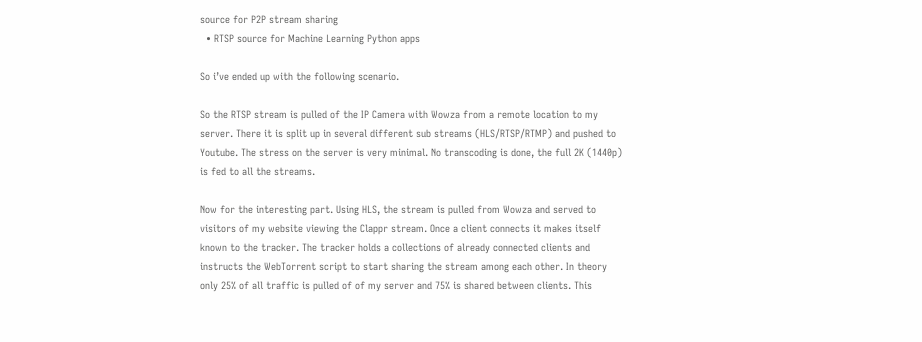source for P2P stream sharing
  • RTSP source for Machine Learning Python apps

So i’ve ended up with the following scenario.

So the RTSP stream is pulled of the IP Camera with Wowza from a remote location to my server. There it is split up in several different sub streams (HLS/RTSP/RTMP) and pushed to Youtube. The stress on the server is very minimal. No transcoding is done, the full 2K (1440p) is fed to all the streams.

Now for the interesting part. Using HLS, the stream is pulled from Wowza and served to visitors of my website viewing the Clappr stream. Once a client connects it makes itself known to the tracker. The tracker holds a collections of already connected clients and instructs the WebTorrent script to start sharing the stream among each other. In theory only 25% of all traffic is pulled of of my server and 75% is shared between clients. This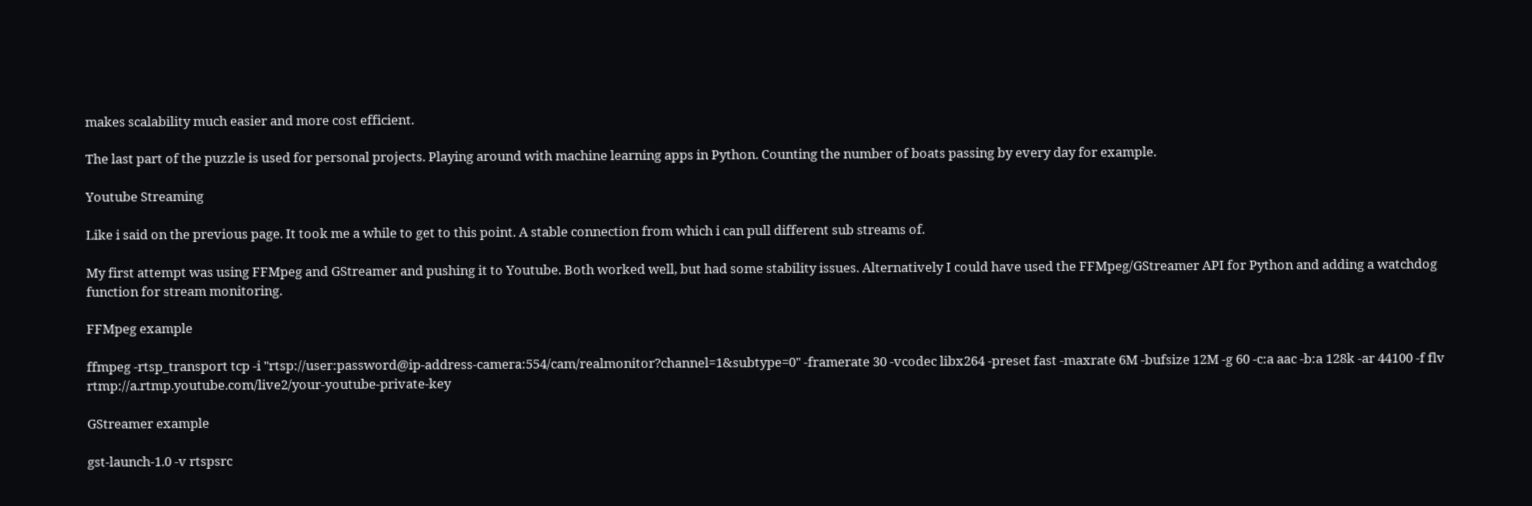makes scalability much easier and more cost efficient.

The last part of the puzzle is used for personal projects. Playing around with machine learning apps in Python. Counting the number of boats passing by every day for example.

Youtube Streaming

Like i said on the previous page. It took me a while to get to this point. A stable connection from which i can pull different sub streams of.

My first attempt was using FFMpeg and GStreamer and pushing it to Youtube. Both worked well, but had some stability issues. Alternatively I could have used the FFMpeg/GStreamer API for Python and adding a watchdog function for stream monitoring.

FFMpeg example

ffmpeg -rtsp_transport tcp -i "rtsp://user:password@ip-address-camera:554/cam/realmonitor?channel=1&subtype=0" -framerate 30 -vcodec libx264 -preset fast -maxrate 6M -bufsize 12M -g 60 -c:a aac -b:a 128k -ar 44100 -f flv rtmp://a.rtmp.youtube.com/live2/your-youtube-private-key

GStreamer example

gst-launch-1.0 -v rtspsrc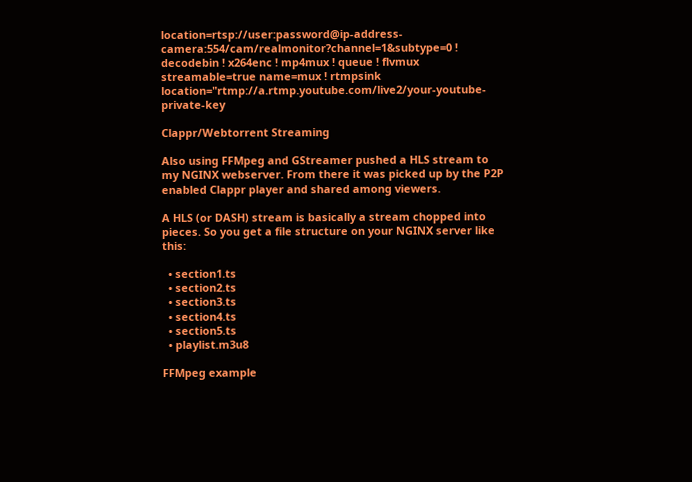location=rtsp://user:password@ip-address-camera:554/cam/realmonitor?channel=1&subtype=0 ! decodebin ! x264enc ! mp4mux ! queue ! flvmux streamable=true name=mux ! rtmpsink location="rtmp://a.rtmp.youtube.com/live2/your-youtube-private-key

Clappr/Webtorrent Streaming

Also using FFMpeg and GStreamer pushed a HLS stream to my NGINX webserver. From there it was picked up by the P2P enabled Clappr player and shared among viewers.

A HLS (or DASH) stream is basically a stream chopped into pieces. So you get a file structure on your NGINX server like this:

  • section1.ts
  • section2.ts
  • section3.ts
  • section4.ts
  • section5.ts
  • playlist.m3u8

FFMpeg example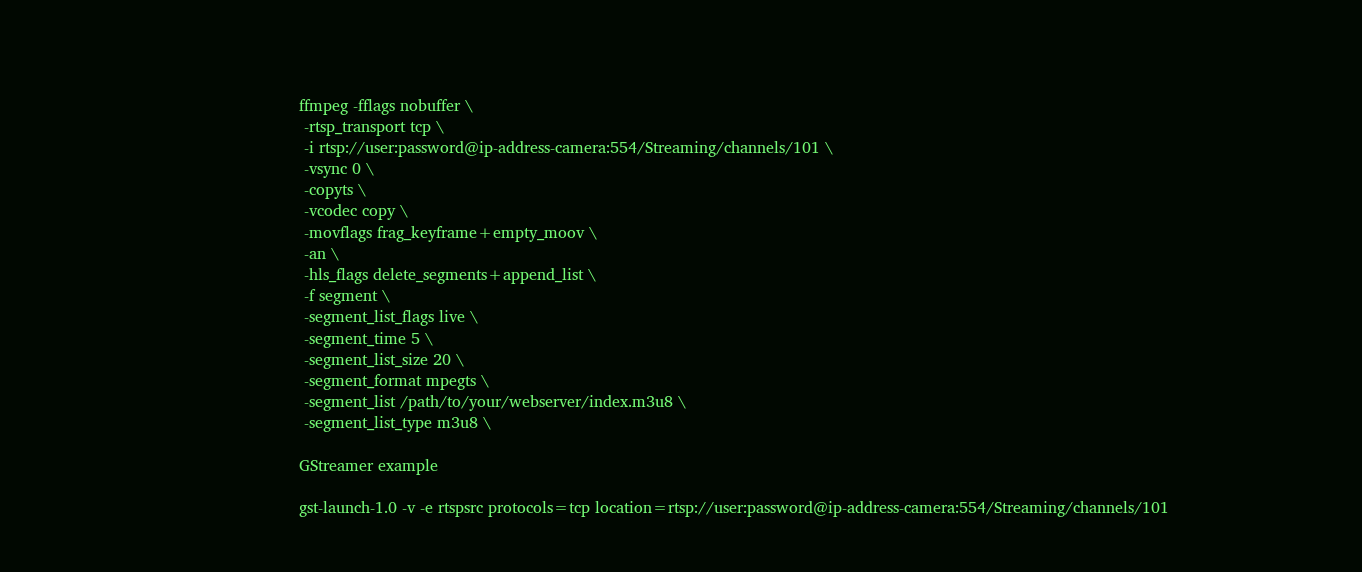ffmpeg -fflags nobuffer \
 -rtsp_transport tcp \
 -i rtsp://user:password@ip-address-camera:554/Streaming/channels/101 \
 -vsync 0 \
 -copyts \
 -vcodec copy \
 -movflags frag_keyframe+empty_moov \
 -an \
 -hls_flags delete_segments+append_list \
 -f segment \
 -segment_list_flags live \
 -segment_time 5 \
 -segment_list_size 20 \
 -segment_format mpegts \
 -segment_list /path/to/your/webserver/index.m3u8 \
 -segment_list_type m3u8 \

GStreamer example

gst-launch-1.0 -v -e rtspsrc protocols=tcp location=rtsp://user:password@ip-address-camera:554/Streaming/channels/101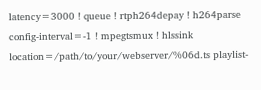latency=3000 ! queue ! rtph264depay ! h264parse config-interval=-1 ! mpegtsmux ! hlssink location=/path/to/your/webserver/%06d.ts playlist-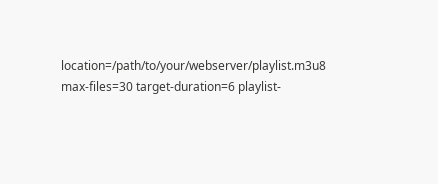location=/path/to/your/webserver/playlist.m3u8 max-files=30 target-duration=6 playlist-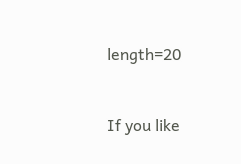length=20


If you like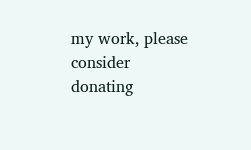my work, please consider donating